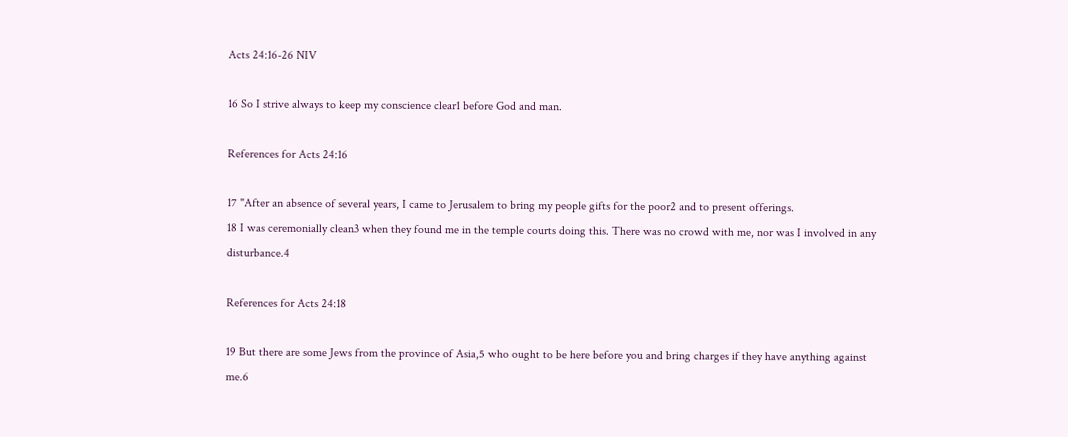Acts 24:16-26 NIV

16 So I strive always to keep my conscience clear1 before God and man.

References for Acts 24:16

17 "After an absence of several years, I came to Jerusalem to bring my people gifts for the poor2 and to present offerings.
18 I was ceremonially clean3 when they found me in the temple courts doing this. There was no crowd with me, nor was I involved in any disturbance.4

References for Acts 24:18

19 But there are some Jews from the province of Asia,5 who ought to be here before you and bring charges if they have anything against me.6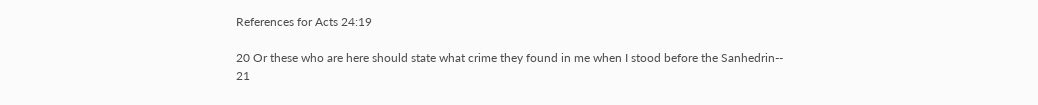References for Acts 24:19

20 Or these who are here should state what crime they found in me when I stood before the Sanhedrin--
21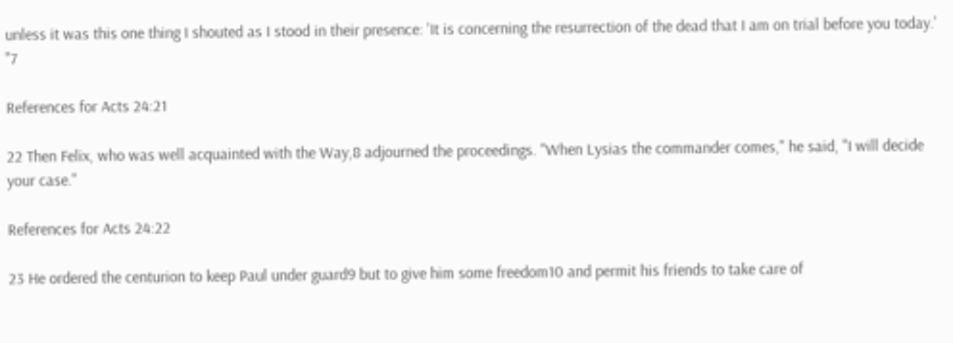unless it was this one thing I shouted as I stood in their presence: 'It is concerning the resurrection of the dead that I am on trial before you today.' "7

References for Acts 24:21

22 Then Felix, who was well acquainted with the Way,8 adjourned the proceedings. "When Lysias the commander comes," he said, "I will decide your case."

References for Acts 24:22

23 He ordered the centurion to keep Paul under guard9 but to give him some freedom10 and permit his friends to take care of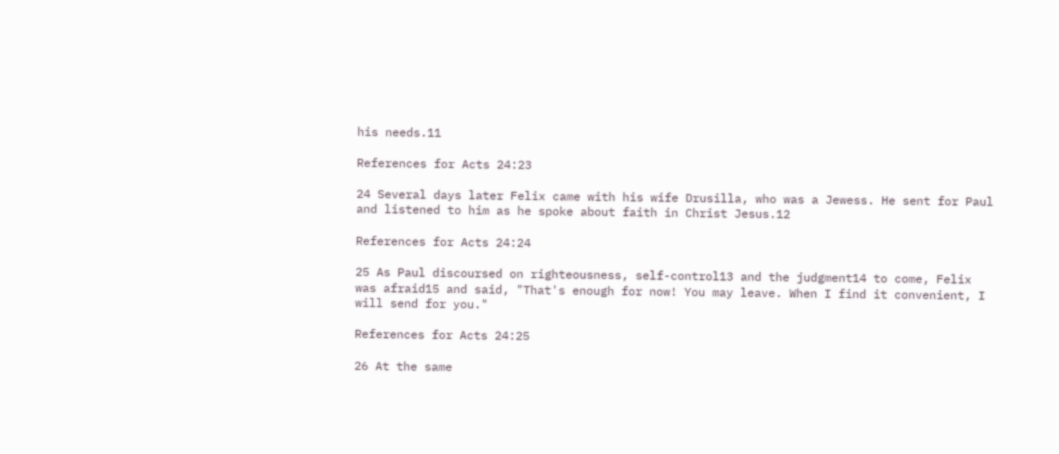his needs.11

References for Acts 24:23

24 Several days later Felix came with his wife Drusilla, who was a Jewess. He sent for Paul and listened to him as he spoke about faith in Christ Jesus.12

References for Acts 24:24

25 As Paul discoursed on righteousness, self-control13 and the judgment14 to come, Felix was afraid15 and said, "That's enough for now! You may leave. When I find it convenient, I will send for you."

References for Acts 24:25

26 At the same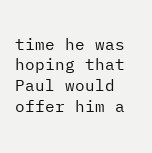time he was hoping that Paul would offer him a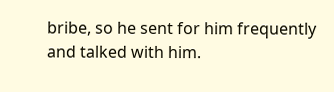bribe, so he sent for him frequently and talked with him.